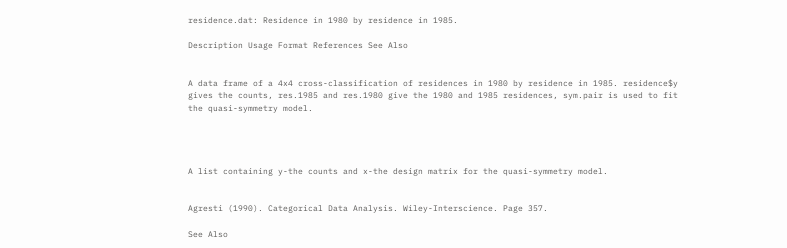residence.dat: Residence in 1980 by residence in 1985.

Description Usage Format References See Also


A data frame of a 4x4 cross-classification of residences in 1980 by residence in 1985. residence$y gives the counts, res.1985 and res.1980 give the 1980 and 1985 residences, sym.pair is used to fit the quasi-symmetry model.




A list containing y-the counts and x-the design matrix for the quasi-symmetry model.


Agresti (1990). Categorical Data Analysis. Wiley-Interscience. Page 357.

See Also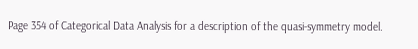Page 354 of Categorical Data Analysis for a description of the quasi-symmetry model.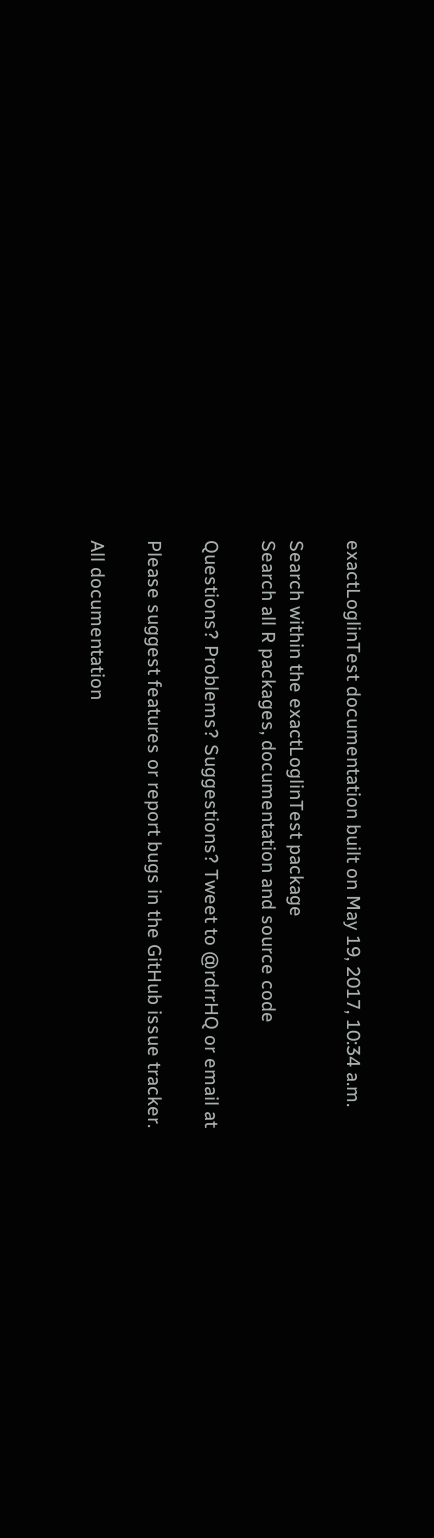exactLoglinTest documentation built on May 19, 2017, 10:34 a.m.

Search within the exactLoglinTest package
Search all R packages, documentation and source code

Questions? Problems? Suggestions? Tweet to @rdrrHQ or email at

Please suggest features or report bugs in the GitHub issue tracker.

All documentation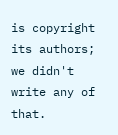is copyright its authors; we didn't write any of that.